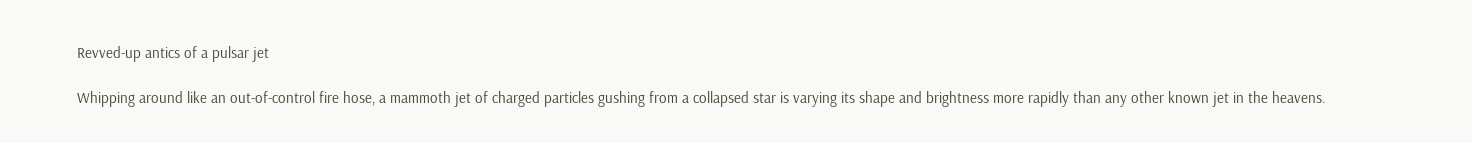Revved-up antics of a pulsar jet

Whipping around like an out-of-control fire hose, a mammoth jet of charged particles gushing from a collapsed star is varying its shape and brightness more rapidly than any other known jet in the heavens.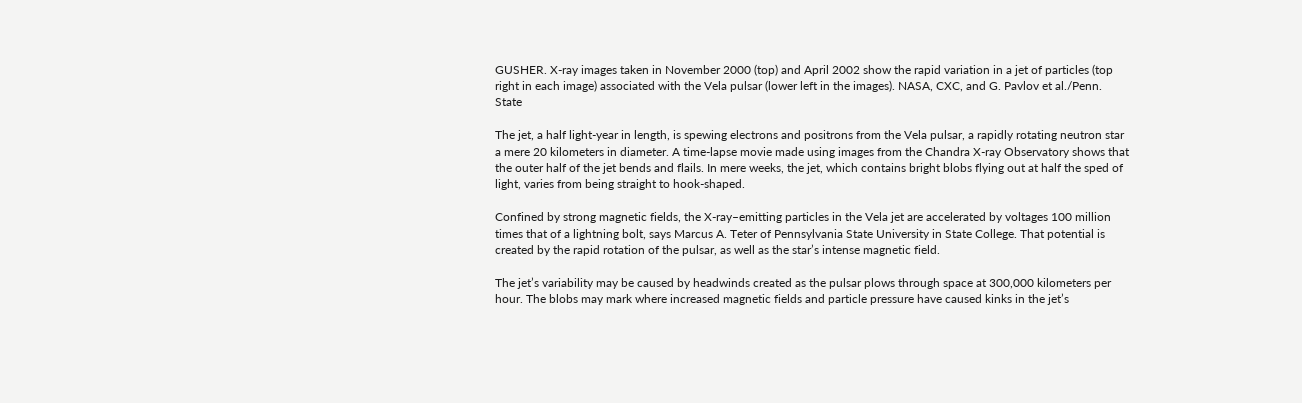GUSHER. X-ray images taken in November 2000 (top) and April 2002 show the rapid variation in a jet of particles (top right in each image) associated with the Vela pulsar (lower left in the images). NASA, CXC, and G. Pavlov et al./Penn. State

The jet, a half light-year in length, is spewing electrons and positrons from the Vela pulsar, a rapidly rotating neutron star a mere 20 kilometers in diameter. A time-lapse movie made using images from the Chandra X-ray Observatory shows that the outer half of the jet bends and flails. In mere weeks, the jet, which contains bright blobs flying out at half the sped of light, varies from being straight to hook-shaped.

Confined by strong magnetic fields, the X-ray–emitting particles in the Vela jet are accelerated by voltages 100 million times that of a lightning bolt, says Marcus A. Teter of Pennsylvania State University in State College. That potential is created by the rapid rotation of the pulsar, as well as the star’s intense magnetic field.

The jet’s variability may be caused by headwinds created as the pulsar plows through space at 300,000 kilometers per hour. The blobs may mark where increased magnetic fields and particle pressure have caused kinks in the jet’s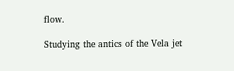flow.

Studying the antics of the Vela jet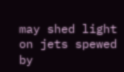may shed light on jets spewed by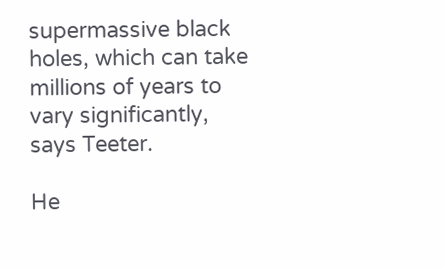supermassive black holes, which can take millions of years to vary significantly, says Teeter.

He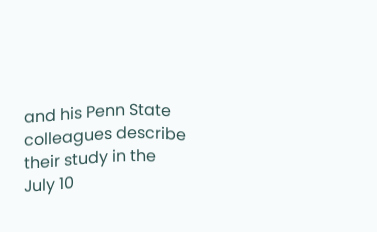and his Penn State colleagues describe their study in the July 10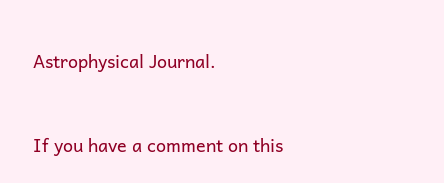Astrophysical Journal.


If you have a comment on this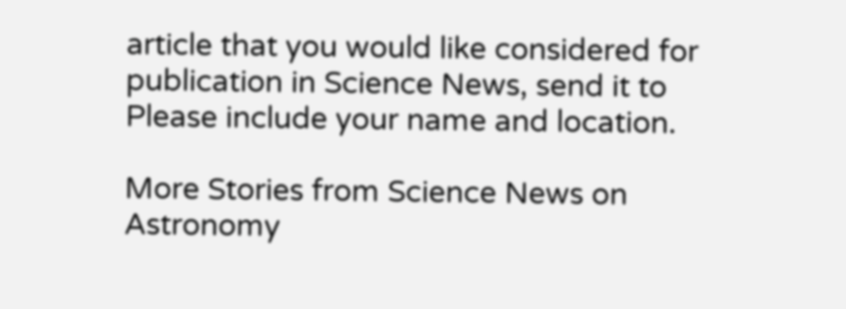article that you would like considered for publication in Science News, send it to Please include your name and location.

More Stories from Science News on Astronomy